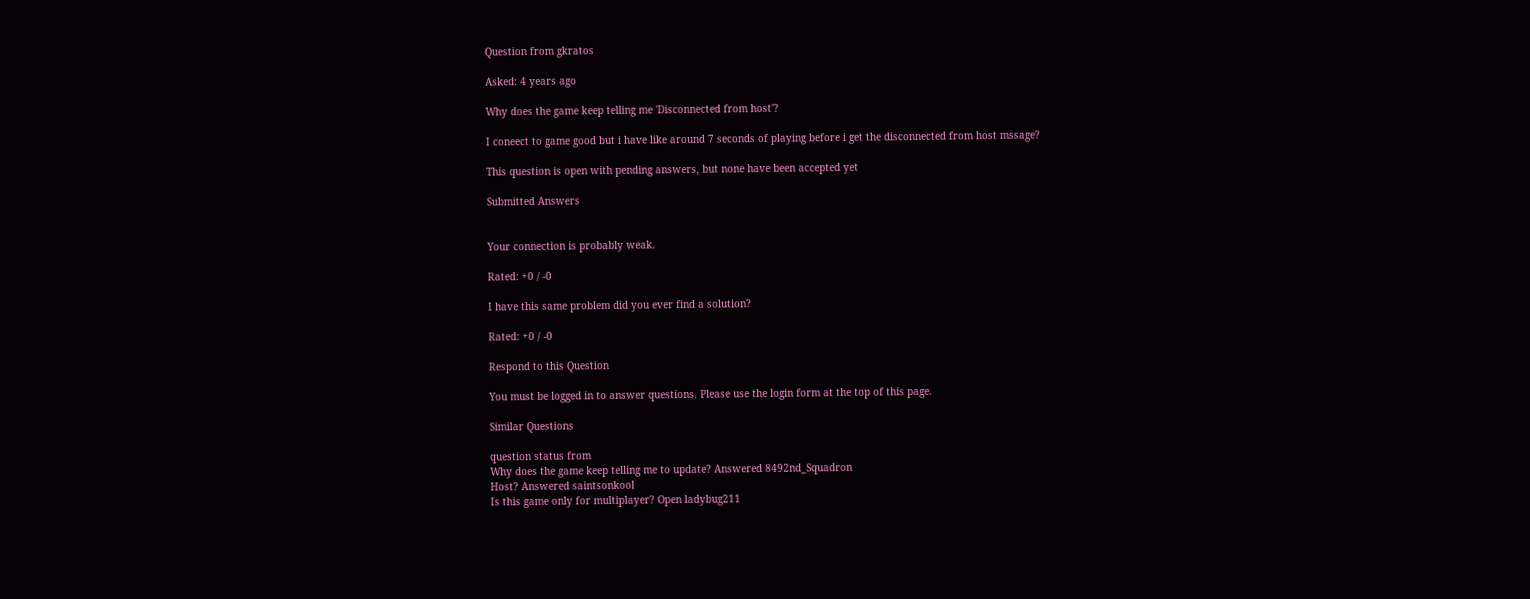Question from gkratos

Asked: 4 years ago

Why does the game keep telling me 'Disconnected from host'?

I coneect to game good but i have like around 7 seconds of playing before i get the disconnected from host mssage?

This question is open with pending answers, but none have been accepted yet

Submitted Answers


Your connection is probably weak.

Rated: +0 / -0

I have this same problem did you ever find a solution?

Rated: +0 / -0

Respond to this Question

You must be logged in to answer questions. Please use the login form at the top of this page.

Similar Questions

question status from
Why does the game keep telling me to update? Answered 8492nd_Squadron
Host? Answered saintsonkool
Is this game only for multiplayer? Open ladybug211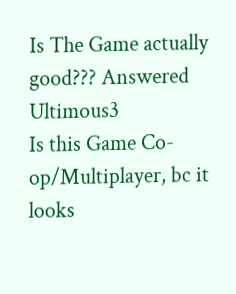Is The Game actually good??? Answered Ultimous3
Is this Game Co-op/Multiplayer, bc it looks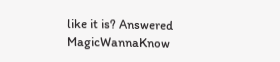like it is? Answered MagicWannaKnow